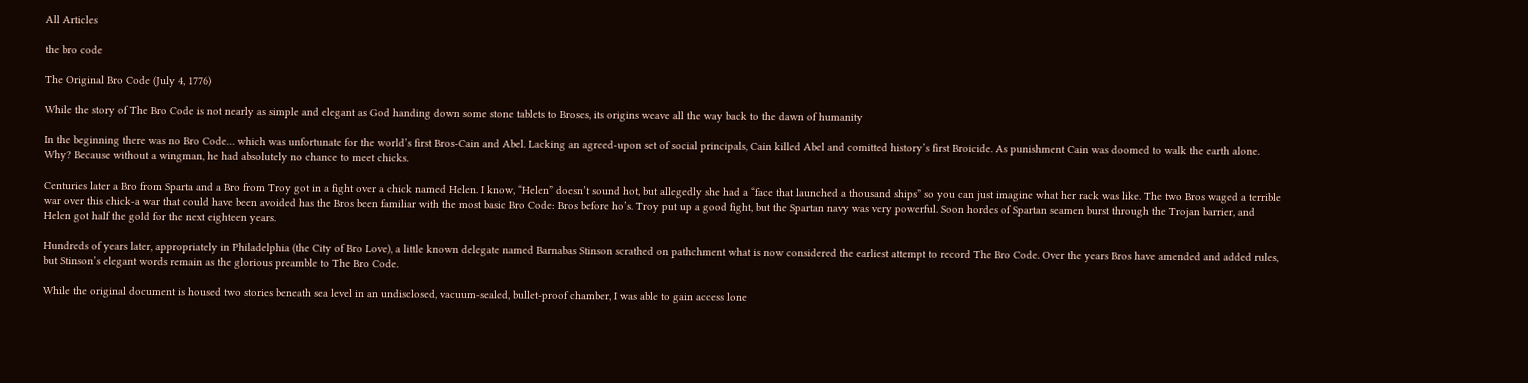All Articles

the bro code

The Original Bro Code (July 4, 1776)

While the story of The Bro Code is not nearly as simple and elegant as God handing down some stone tablets to Broses, its origins weave all the way back to the dawn of humanity

In the beginning there was no Bro Code… which was unfortunate for the world’s first Bros-Cain and Abel. Lacking an agreed-upon set of social principals, Cain killed Abel and comitted history’s first Broicide. As punishment Cain was doomed to walk the earth alone. Why? Because without a wingman, he had absolutely no chance to meet chicks.

Centuries later a Bro from Sparta and a Bro from Troy got in a fight over a chick named Helen. I know, “Helen” doesn’t sound hot, but allegedly she had a “face that launched a thousand ships” so you can just imagine what her rack was like. The two Bros waged a terrible war over this chick-a war that could have been avoided has the Bros been familiar with the most basic Bro Code: Bros before ho’s. Troy put up a good fight, but the Spartan navy was very powerful. Soon hordes of Spartan seamen burst through the Trojan barrier, and Helen got half the gold for the next eighteen years.

Hundreds of years later, appropriately in Philadelphia (the City of Bro Love), a little known delegate named Barnabas Stinson scrathed on pathchment what is now considered the earliest attempt to record The Bro Code. Over the years Bros have amended and added rules, but Stinson’s elegant words remain as the glorious preamble to The Bro Code.

While the original document is housed two stories beneath sea level in an undisclosed, vacuum-sealed, bullet-proof chamber, I was able to gain access lone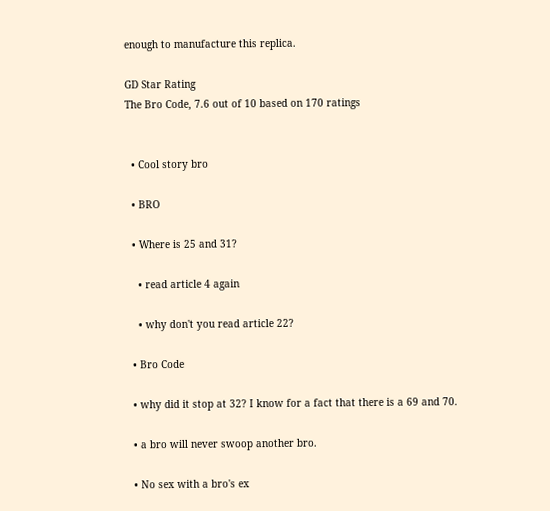enough to manufacture this replica.

GD Star Rating
The Bro Code, 7.6 out of 10 based on 170 ratings


  • Cool story bro

  • BRO

  • Where is 25 and 31?

    • read article 4 again

    • why don't you read article 22?

  • Bro Code

  • why did it stop at 32? I know for a fact that there is a 69 and 70.

  • a bro will never swoop another bro.

  • No sex with a bro's ex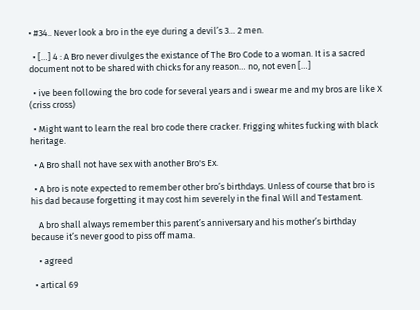• #34.. Never look a bro in the eye during a devil’s 3… 2 men.

  • […] 4 : A Bro never divulges the existance of The Bro Code to a woman. It is a sacred document not to be shared with chicks for any reason… no, not even […]

  • ive been following the bro code for several years and i swear me and my bros are like X (criss cross)

  • Might want to learn the real bro code there cracker. Frigging whites fucking with black heritage.

  • A Bro shall not have sex with another Bro's Ex.

  • A bro is note expected to remember other bro’s birthdays. Unless of course that bro is his dad because forgetting it may cost him severely in the final Will and Testament.

    A bro shall always remember this parent’s anniversary and his mother’s birthday because it’s never good to piss off mama.

    • agreed

  • artical 69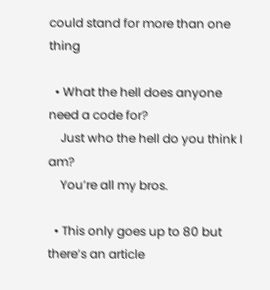could stand for more than one thing

  • What the hell does anyone need a code for?
    Just who the hell do you think I am?
    You’re all my bros.

  • This only goes up to 80 but there’s an article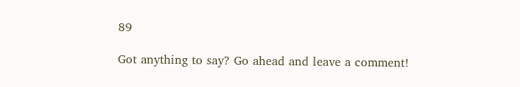89

Got anything to say? Go ahead and leave a comment!